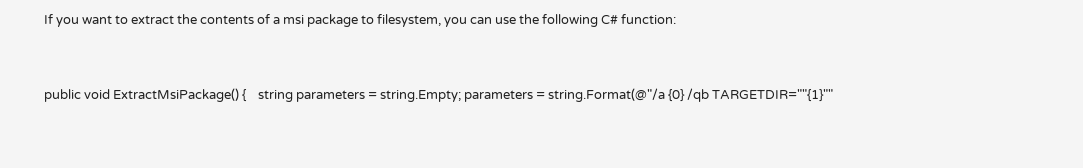If you want to extract the contents of a msi package to filesystem, you can use the following C# function:


public void ExtractMsiPackage() {    string parameters = string.Empty; parameters = string.Format(@"/a {0} /qb TARGETDIR=""{1}""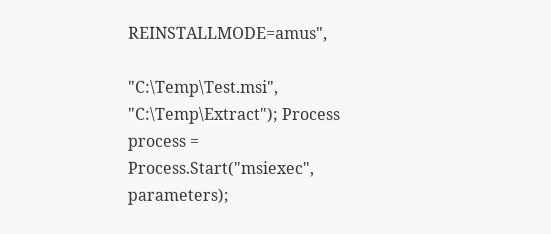REINSTALLMODE=amus",

"C:\Temp\Test.msi", "C:\Temp\Extract"); Process process = Process.Start("msiexec", parameters);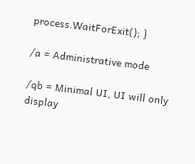process.WaitForExit(); }

/a = Administrative mode

/qb = Minimal UI, UI will only display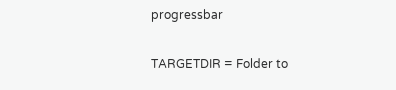progressbar

TARGETDIR = Folder to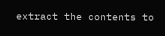extract the contents to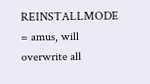REINSTALLMODE = amus, will overwrite all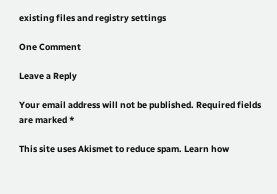existing files and registry settings

One Comment

Leave a Reply

Your email address will not be published. Required fields are marked *

This site uses Akismet to reduce spam. Learn how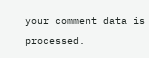your comment data is processed.